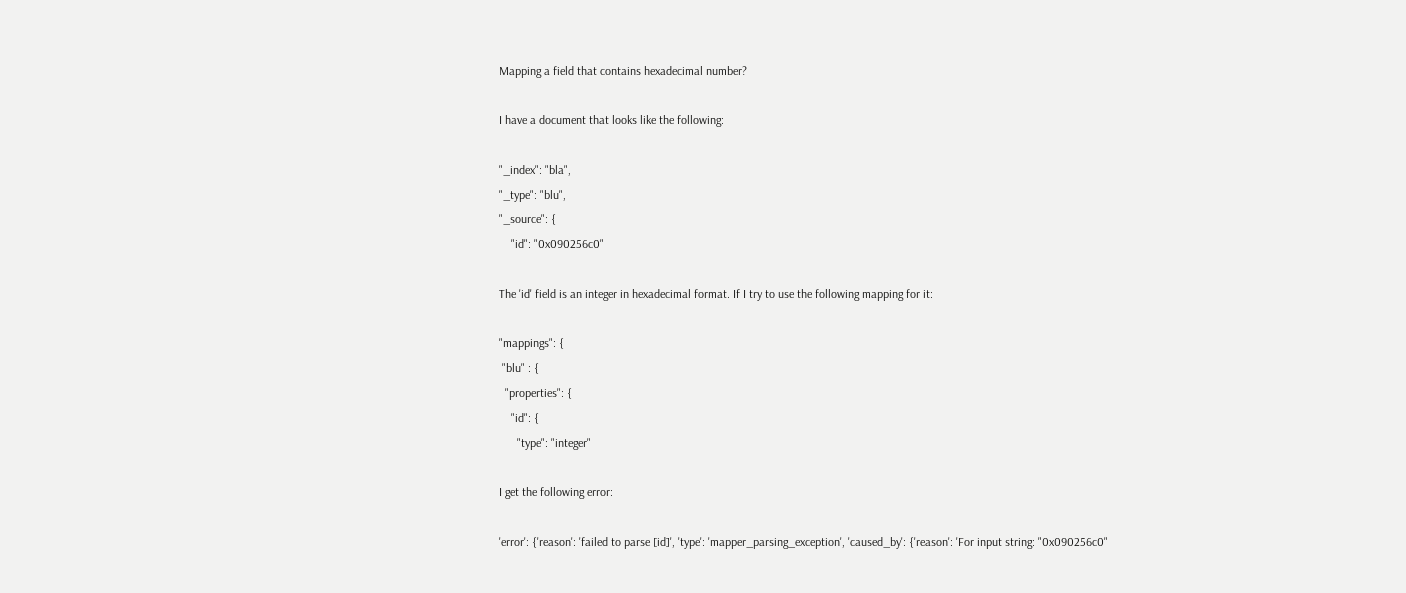Mapping a field that contains hexadecimal number?

I have a document that looks like the following:

"_index": "bla",
"_type": "blu",
"_source": {
    "id": "0x090256c0"

The 'id' field is an integer in hexadecimal format. If I try to use the following mapping for it:

"mappings": {
 "blu" : {
  "properties": {
    "id": {
      "type": "integer"

I get the following error:

'error': {'reason': 'failed to parse [id]', 'type': 'mapper_parsing_exception', 'caused_by': {'reason': 'For input string: "0x090256c0"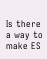Is there a way to make ES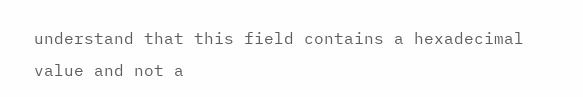understand that this field contains a hexadecimal value and not a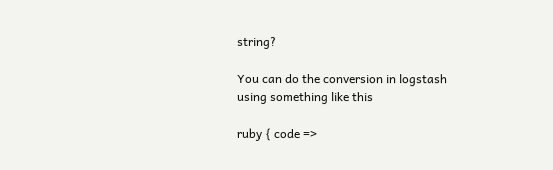string?

You can do the conversion in logstash using something like this

ruby { code =>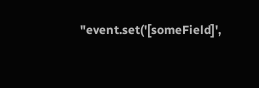"event.set('[someField]',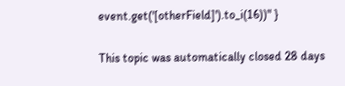event.get('[otherField]').to_i(16))" }

This topic was automatically closed 28 days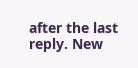after the last reply. New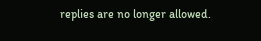replies are no longer allowed.